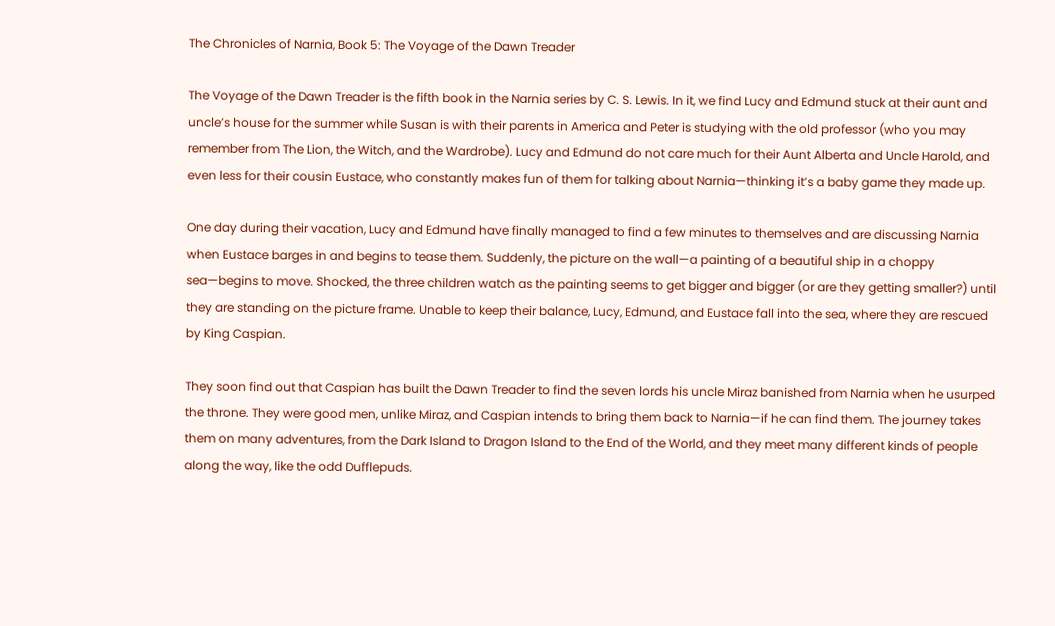The Chronicles of Narnia, Book 5: The Voyage of the Dawn Treader

The Voyage of the Dawn Treader is the fifth book in the Narnia series by C. S. Lewis. In it, we find Lucy and Edmund stuck at their aunt and uncle’s house for the summer while Susan is with their parents in America and Peter is studying with the old professor (who you may remember from The Lion, the Witch, and the Wardrobe). Lucy and Edmund do not care much for their Aunt Alberta and Uncle Harold, and even less for their cousin Eustace, who constantly makes fun of them for talking about Narnia—thinking it’s a baby game they made up.

One day during their vacation, Lucy and Edmund have finally managed to find a few minutes to themselves and are discussing Narnia when Eustace barges in and begins to tease them. Suddenly, the picture on the wall—a painting of a beautiful ship in a choppy sea—begins to move. Shocked, the three children watch as the painting seems to get bigger and bigger (or are they getting smaller?) until they are standing on the picture frame. Unable to keep their balance, Lucy, Edmund, and Eustace fall into the sea, where they are rescued by King Caspian.

They soon find out that Caspian has built the Dawn Treader to find the seven lords his uncle Miraz banished from Narnia when he usurped the throne. They were good men, unlike Miraz, and Caspian intends to bring them back to Narnia—if he can find them. The journey takes them on many adventures, from the Dark Island to Dragon Island to the End of the World, and they meet many different kinds of people along the way, like the odd Dufflepuds.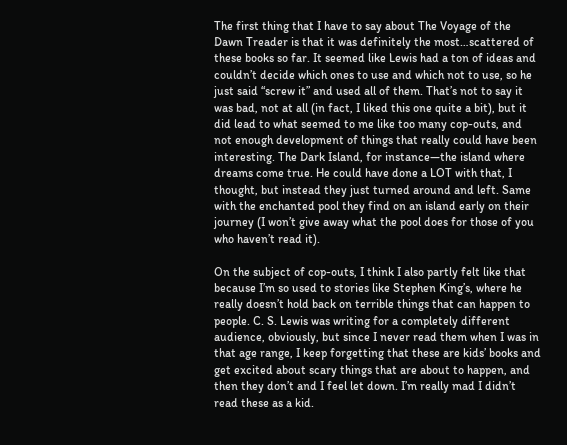The first thing that I have to say about The Voyage of the Dawn Treader is that it was definitely the most…scattered of these books so far. It seemed like Lewis had a ton of ideas and couldn’t decide which ones to use and which not to use, so he just said “screw it” and used all of them. That’s not to say it was bad, not at all (in fact, I liked this one quite a bit), but it did lead to what seemed to me like too many cop-outs, and not enough development of things that really could have been interesting. The Dark Island, for instance—the island where dreams come true. He could have done a LOT with that, I thought, but instead they just turned around and left. Same with the enchanted pool they find on an island early on their journey (I won’t give away what the pool does for those of you who haven’t read it).

On the subject of cop-outs, I think I also partly felt like that because I’m so used to stories like Stephen King’s, where he really doesn’t hold back on terrible things that can happen to people. C. S. Lewis was writing for a completely different audience, obviously, but since I never read them when I was in that age range, I keep forgetting that these are kids’ books and get excited about scary things that are about to happen, and then they don’t and I feel let down. I’m really mad I didn’t read these as a kid.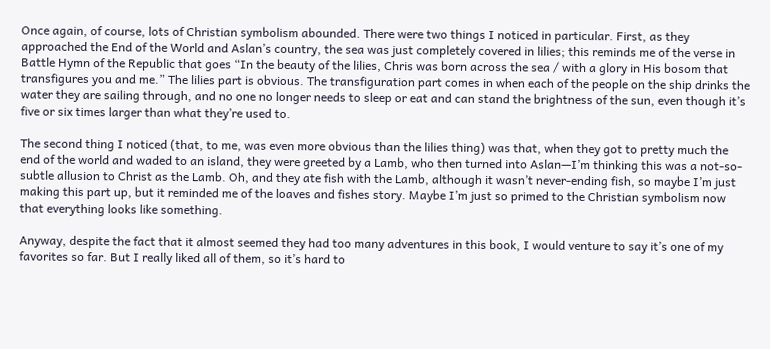Once again, of course, lots of Christian symbolism abounded. There were two things I noticed in particular. First, as they approached the End of the World and Aslan’s country, the sea was just completely covered in lilies; this reminds me of the verse in Battle Hymn of the Republic that goes “In the beauty of the lilies, Chris was born across the sea / with a glory in His bosom that transfigures you and me.” The lilies part is obvious. The transfiguration part comes in when each of the people on the ship drinks the water they are sailing through, and no one no longer needs to sleep or eat and can stand the brightness of the sun, even though it’s five or six times larger than what they’re used to.

The second thing I noticed (that, to me, was even more obvious than the lilies thing) was that, when they got to pretty much the end of the world and waded to an island, they were greeted by a Lamb, who then turned into Aslan—I’m thinking this was a not-so-subtle allusion to Christ as the Lamb. Oh, and they ate fish with the Lamb, although it wasn’t never-ending fish, so maybe I’m just making this part up, but it reminded me of the loaves and fishes story. Maybe I’m just so primed to the Christian symbolism now that everything looks like something.

Anyway, despite the fact that it almost seemed they had too many adventures in this book, I would venture to say it’s one of my favorites so far. But I really liked all of them, so it’s hard to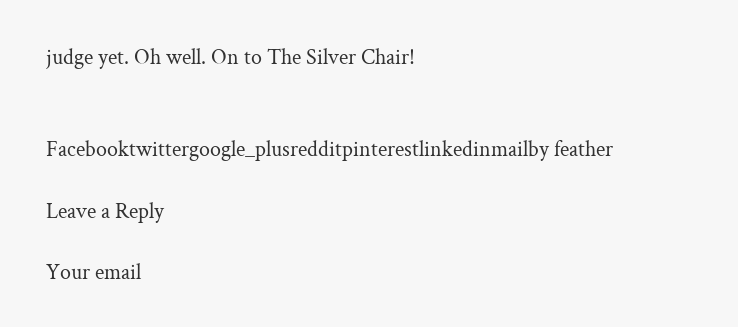judge yet. Oh well. On to The Silver Chair!


Facebooktwittergoogle_plusredditpinterestlinkedinmailby feather

Leave a Reply

Your email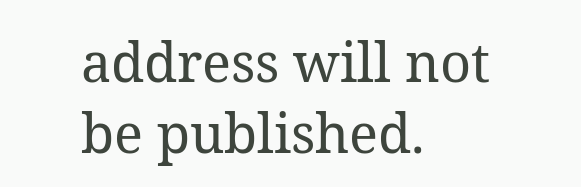address will not be published.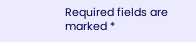Required fields are marked *